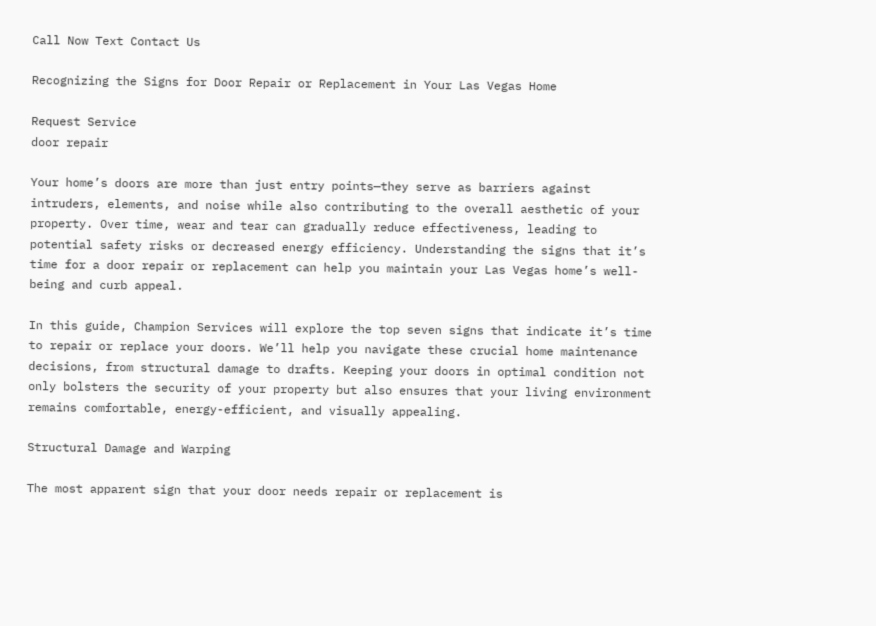Call Now Text Contact Us

Recognizing the Signs for Door Repair or Replacement in Your Las Vegas Home

Request Service
door repair

Your home’s doors are more than just entry points—they serve as barriers against intruders, elements, and noise while also contributing to the overall aesthetic of your property. Over time, wear and tear can gradually reduce effectiveness, leading to potential safety risks or decreased energy efficiency. Understanding the signs that it’s time for a door repair or replacement can help you maintain your Las Vegas home’s well-being and curb appeal.

In this guide, Champion Services will explore the top seven signs that indicate it’s time to repair or replace your doors. We’ll help you navigate these crucial home maintenance decisions, from structural damage to drafts. Keeping your doors in optimal condition not only bolsters the security of your property but also ensures that your living environment remains comfortable, energy-efficient, and visually appealing.

Structural Damage and Warping

The most apparent sign that your door needs repair or replacement is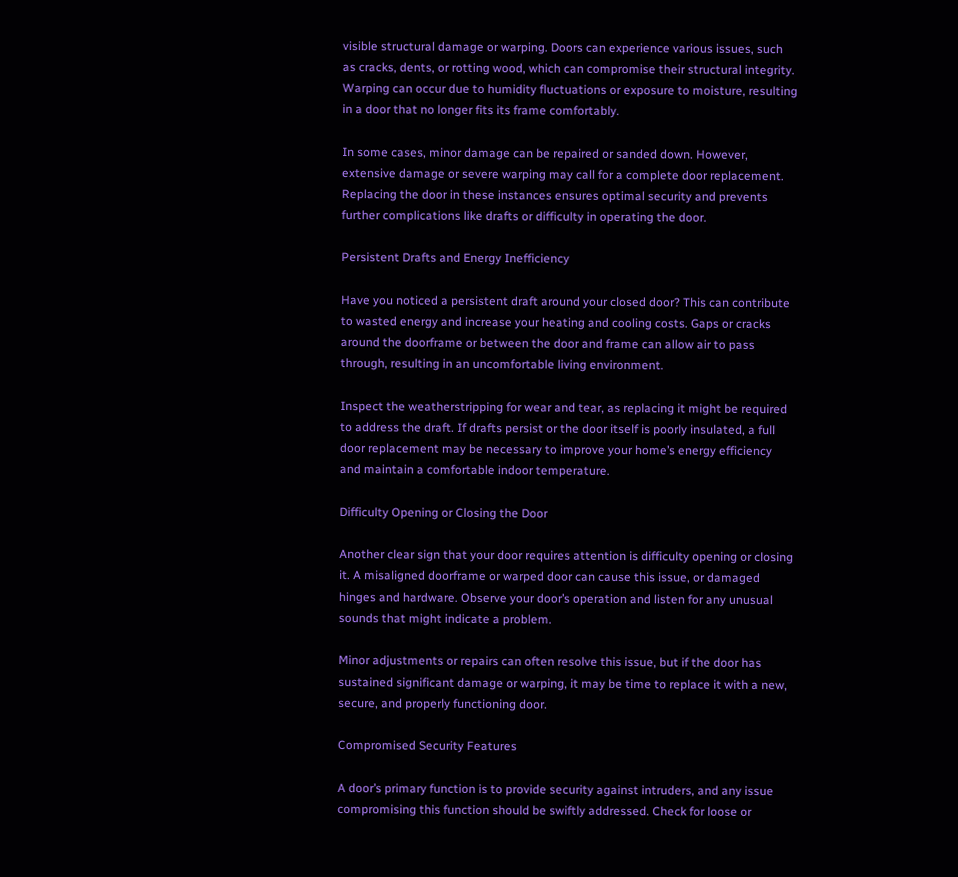visible structural damage or warping. Doors can experience various issues, such as cracks, dents, or rotting wood, which can compromise their structural integrity. Warping can occur due to humidity fluctuations or exposure to moisture, resulting in a door that no longer fits its frame comfortably.

In some cases, minor damage can be repaired or sanded down. However, extensive damage or severe warping may call for a complete door replacement. Replacing the door in these instances ensures optimal security and prevents further complications like drafts or difficulty in operating the door.

Persistent Drafts and Energy Inefficiency

Have you noticed a persistent draft around your closed door? This can contribute to wasted energy and increase your heating and cooling costs. Gaps or cracks around the doorframe or between the door and frame can allow air to pass through, resulting in an uncomfortable living environment.

Inspect the weatherstripping for wear and tear, as replacing it might be required to address the draft. If drafts persist or the door itself is poorly insulated, a full door replacement may be necessary to improve your home’s energy efficiency and maintain a comfortable indoor temperature.

Difficulty Opening or Closing the Door

Another clear sign that your door requires attention is difficulty opening or closing it. A misaligned doorframe or warped door can cause this issue, or damaged hinges and hardware. Observe your door’s operation and listen for any unusual sounds that might indicate a problem.

Minor adjustments or repairs can often resolve this issue, but if the door has sustained significant damage or warping, it may be time to replace it with a new, secure, and properly functioning door.

Compromised Security Features

A door’s primary function is to provide security against intruders, and any issue compromising this function should be swiftly addressed. Check for loose or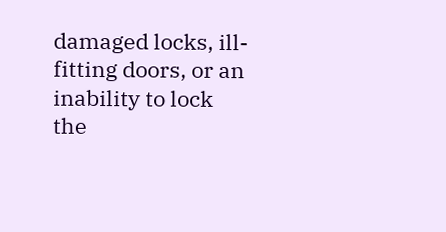damaged locks, ill-fitting doors, or an inability to lock the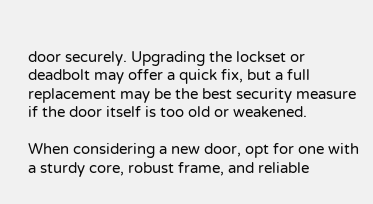door securely. Upgrading the lockset or deadbolt may offer a quick fix, but a full replacement may be the best security measure if the door itself is too old or weakened.

When considering a new door, opt for one with a sturdy core, robust frame, and reliable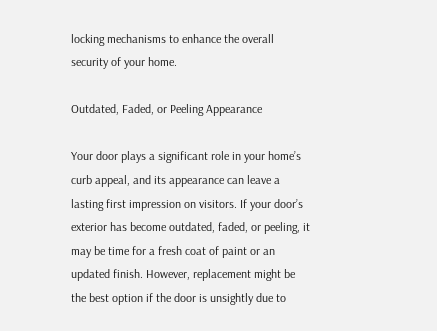locking mechanisms to enhance the overall security of your home.

Outdated, Faded, or Peeling Appearance

Your door plays a significant role in your home’s curb appeal, and its appearance can leave a lasting first impression on visitors. If your door’s exterior has become outdated, faded, or peeling, it may be time for a fresh coat of paint or an updated finish. However, replacement might be the best option if the door is unsightly due to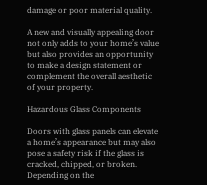damage or poor material quality.

A new and visually appealing door not only adds to your home’s value but also provides an opportunity to make a design statement or complement the overall aesthetic of your property.

Hazardous Glass Components

Doors with glass panels can elevate a home’s appearance but may also pose a safety risk if the glass is cracked, chipped, or broken. Depending on the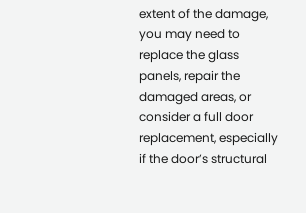extent of the damage, you may need to replace the glass panels, repair the damaged areas, or consider a full door replacement, especially if the door’s structural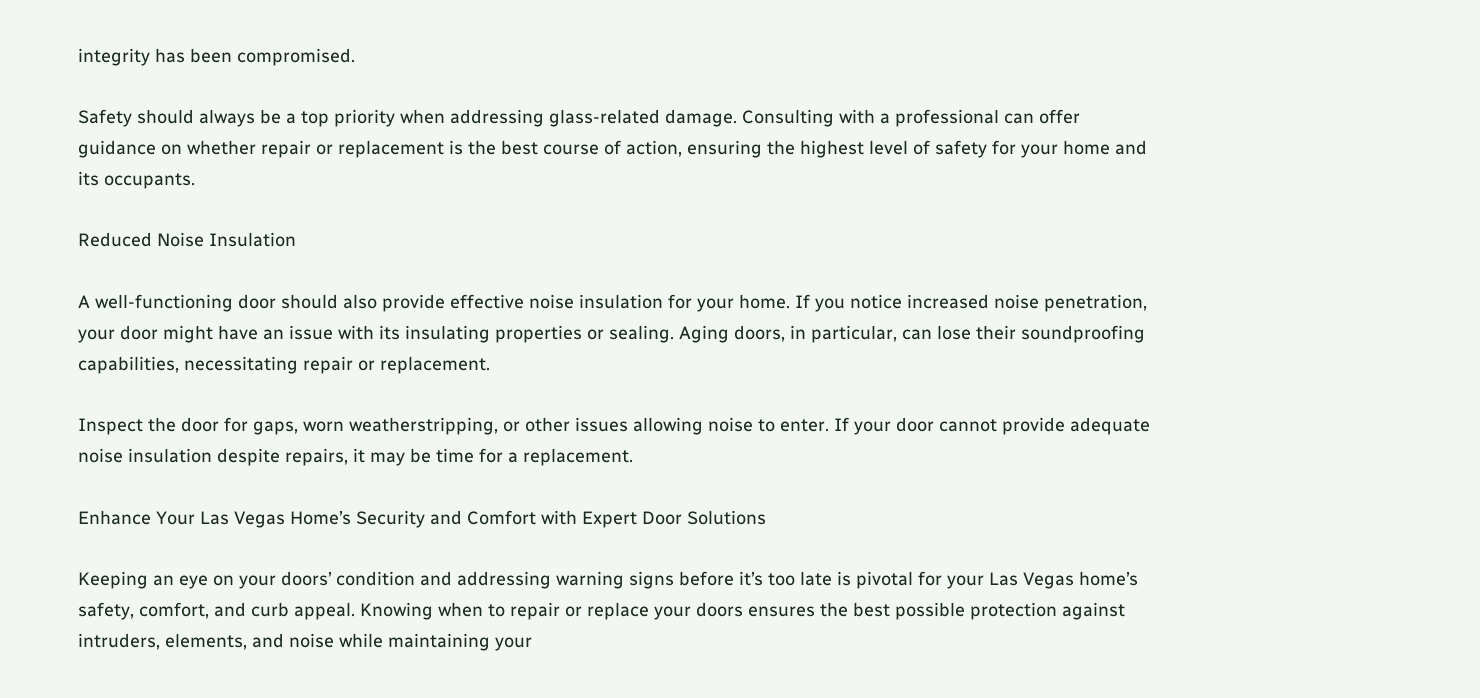integrity has been compromised.

Safety should always be a top priority when addressing glass-related damage. Consulting with a professional can offer guidance on whether repair or replacement is the best course of action, ensuring the highest level of safety for your home and its occupants.

Reduced Noise Insulation

A well-functioning door should also provide effective noise insulation for your home. If you notice increased noise penetration, your door might have an issue with its insulating properties or sealing. Aging doors, in particular, can lose their soundproofing capabilities, necessitating repair or replacement.

Inspect the door for gaps, worn weatherstripping, or other issues allowing noise to enter. If your door cannot provide adequate noise insulation despite repairs, it may be time for a replacement.

Enhance Your Las Vegas Home’s Security and Comfort with Expert Door Solutions

Keeping an eye on your doors’ condition and addressing warning signs before it’s too late is pivotal for your Las Vegas home’s safety, comfort, and curb appeal. Knowing when to repair or replace your doors ensures the best possible protection against intruders, elements, and noise while maintaining your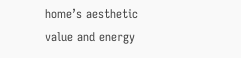home’s aesthetic value and energy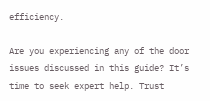efficiency.

Are you experiencing any of the door issues discussed in this guide? It’s time to seek expert help. Trust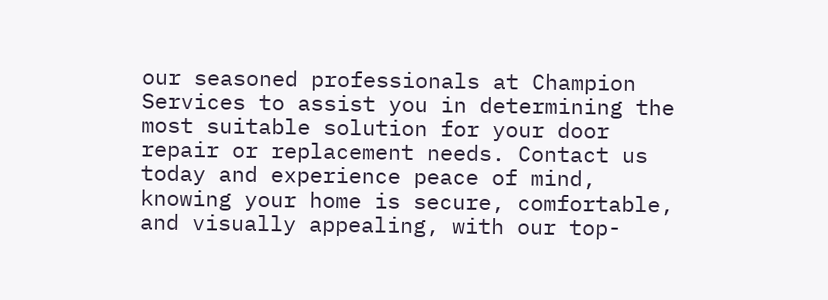our seasoned professionals at Champion Services to assist you in determining the most suitable solution for your door repair or replacement needs. Contact us today and experience peace of mind, knowing your home is secure, comfortable, and visually appealing, with our top-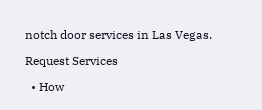notch door services in Las Vegas.

Request Services

  • How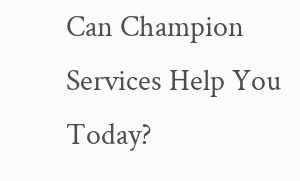Can Champion Services Help You Today?